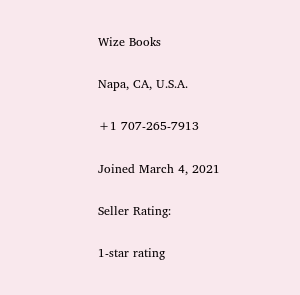Wize Books

Napa, CA, U.S.A.

+1 707-265-7913

Joined March 4, 2021

Seller Rating:

1-star rating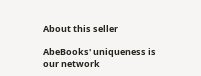About this seller

AbeBooks' uniqueness is our network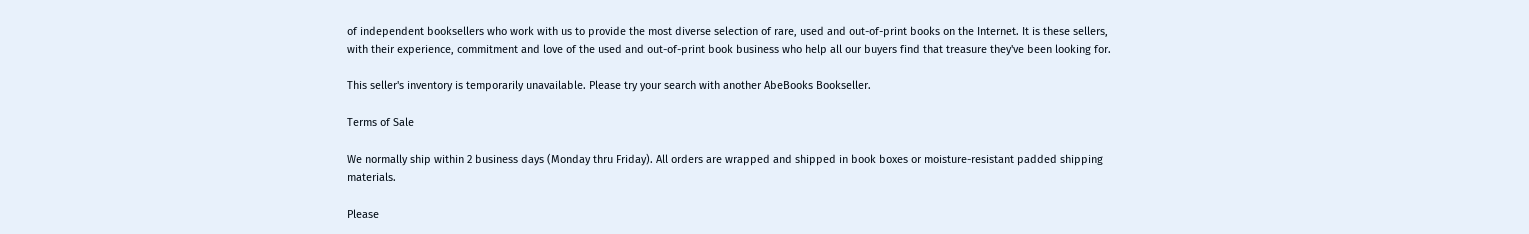of independent booksellers who work with us to provide the most diverse selection of rare, used and out-of-print books on the Internet. It is these sellers, with their experience, commitment and love of the used and out-of-print book business who help all our buyers find that treasure they've been looking for.

This seller's inventory is temporarily unavailable. Please try your search with another AbeBooks Bookseller.

Terms of Sale

We normally ship within 2 business days (Monday thru Friday). All orders are wrapped and shipped in book boxes or moisture-resistant padded shipping materials.

Please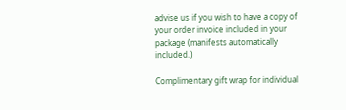advise us if you wish to have a copy of your order invoice included in your package (manifests automatically included.)

Complimentary gift wrap for individual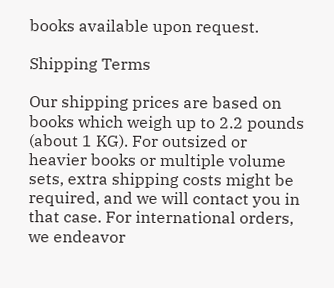books available upon request.

Shipping Terms

Our shipping prices are based on books which weigh up to 2.2 pounds (about 1 KG). For outsized or heavier books or multiple volume sets, extra shipping costs might be required, and we will contact you in that case. For international orders, we endeavor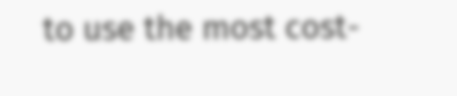to use the most cost-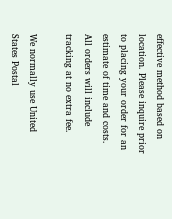effective method based on location. Please inquire prior to placing your order for an estimate of time and costs. All orders will include tracking at no extra fee.

We normally use United States Postal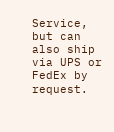Service, but can also ship via UPS or FedEx by request.